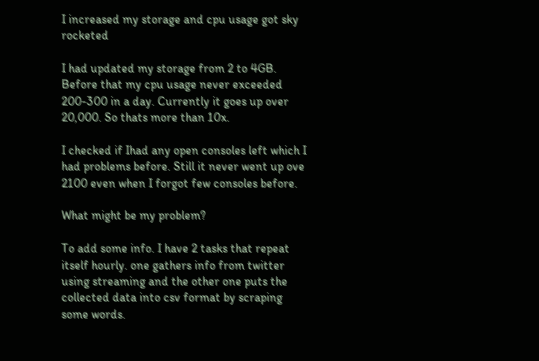I increased my storage and cpu usage got sky rocketed

I had updated my storage from 2 to 4GB. Before that my cpu usage never exceeded 200-300 in a day. Currently it goes up over 20,000. So thats more than 10x.

I checked if Ihad any open consoles left which I had problems before. Still it never went up ove 2100 even when I forgot few consoles before.

What might be my problem?

To add some info. I have 2 tasks that repeat itself hourly. one gathers info from twitter using streaming and the other one puts the collected data into csv format by scraping some words.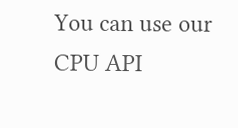You can use our CPU API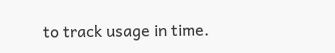to track usage in time.